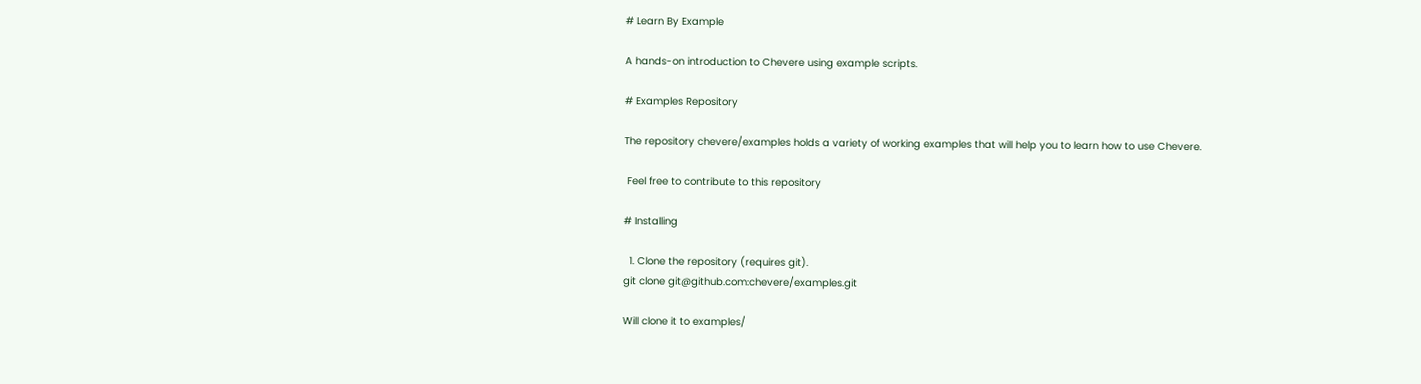# Learn By Example

A hands-on introduction to Chevere using example scripts.

# Examples Repository

The repository chevere/examples holds a variety of working examples that will help you to learn how to use Chevere.

 Feel free to contribute to this repository

# Installing

  1. Clone the repository (requires git).
git clone git@github.com:chevere/examples.git

Will clone it to examples/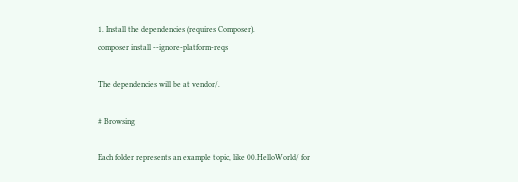1. Install the dependencies (requires Composer).
composer install --ignore-platform-reqs

The dependencies will be at vendor/.

# Browsing

Each folder represents an example topic, like 00.HelloWorld/ for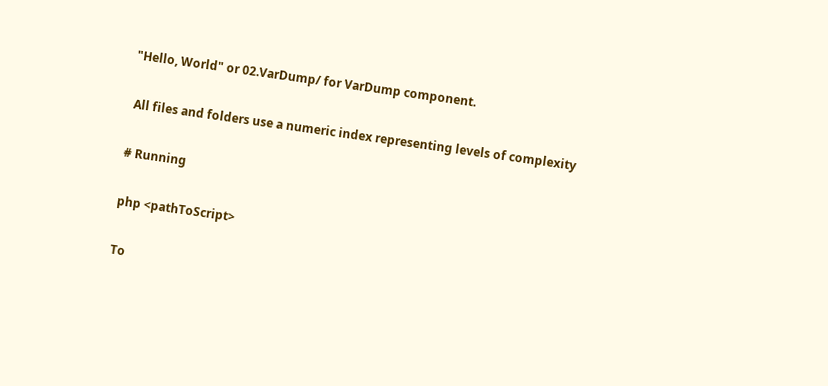"Hello, World" or 02.VarDump/ for VarDump component.

 All files and folders use a numeric index representing levels of complexity

# Running

php <pathToScript>

To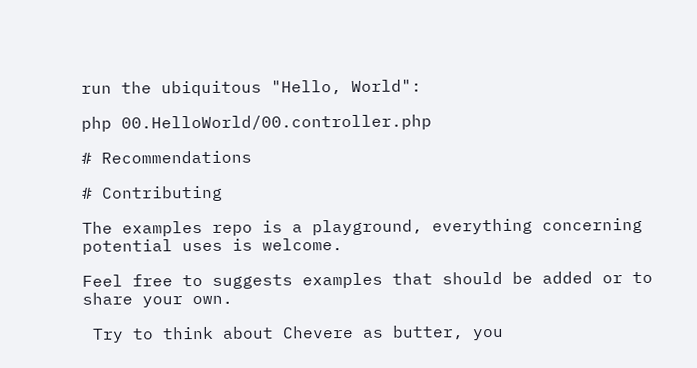run the ubiquitous "Hello, World":

php 00.HelloWorld/00.controller.php

# Recommendations

# Contributing

The examples repo is a playground, everything concerning potential uses is welcome.

Feel free to suggests examples that should be added or to share your own.

 Try to think about Chevere as butter, you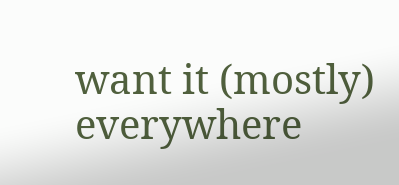want it (mostly) everywhere